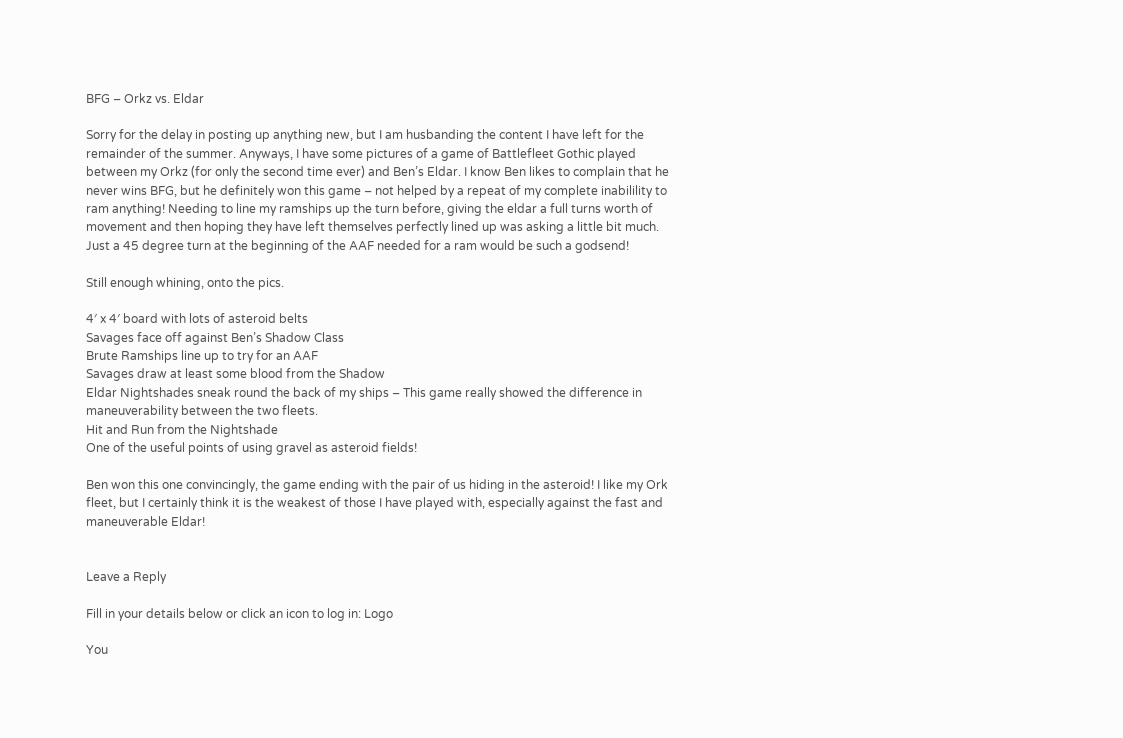BFG – Orkz vs. Eldar

Sorry for the delay in posting up anything new, but I am husbanding the content I have left for the remainder of the summer. Anyways, I have some pictures of a game of Battlefleet Gothic played between my Orkz (for only the second time ever) and Ben’s Eldar. I know Ben likes to complain that he never wins BFG, but he definitely won this game – not helped by a repeat of my complete inabilility to ram anything! Needing to line my ramships up the turn before, giving the eldar a full turns worth of movement and then hoping they have left themselves perfectly lined up was asking a little bit much. Just a 45 degree turn at the beginning of the AAF needed for a ram would be such a godsend!

Still enough whining, onto the pics.

4′ x 4′ board with lots of asteroid belts
Savages face off against Ben’s Shadow Class
Brute Ramships line up to try for an AAF
Savages draw at least some blood from the Shadow
Eldar Nightshades sneak round the back of my ships – This game really showed the difference in maneuverability between the two fleets.
Hit and Run from the Nightshade
One of the useful points of using gravel as asteroid fields!

Ben won this one convincingly, the game ending with the pair of us hiding in the asteroid! I like my Ork fleet, but I certainly think it is the weakest of those I have played with, especially against the fast and maneuverable Eldar!


Leave a Reply

Fill in your details below or click an icon to log in: Logo

You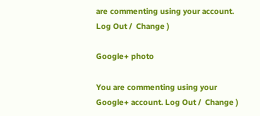are commenting using your account. Log Out /  Change )

Google+ photo

You are commenting using your Google+ account. Log Out /  Change )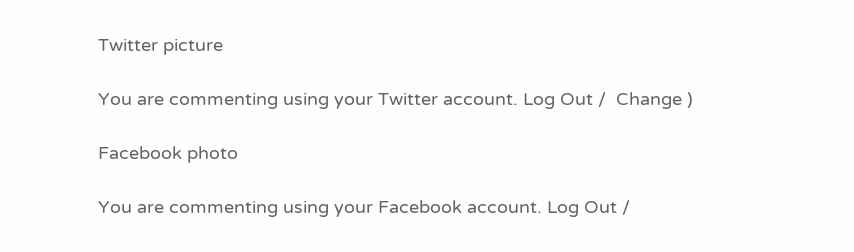Twitter picture

You are commenting using your Twitter account. Log Out /  Change )

Facebook photo

You are commenting using your Facebook account. Log Out /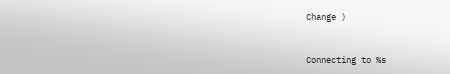Change )


Connecting to %s